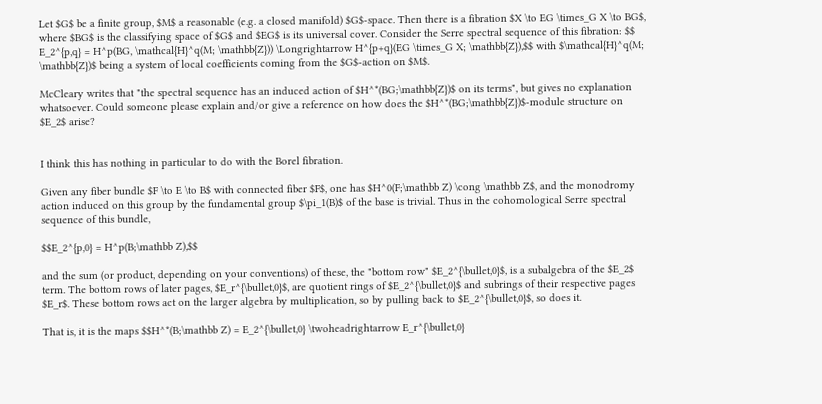Let $G$ be a finite group, $M$ a reasonable (e.g. a closed manifold) $G$-space. Then there is a fibration $X \to EG \times_G X \to BG$, where $BG$ is the classifying space of $G$ and $EG$ is its universal cover. Consider the Serre spectral sequence of this fibration: $$ E_2^{p,q} = H^p(BG, \mathcal{H}^q(M; \mathbb{Z})) \Longrightarrow H^{p+q}(EG \times_G X; \mathbb{Z}),$$ with $\mathcal{H}^q(M; \mathbb{Z})$ being a system of local coefficients coming from the $G$-action on $M$.

McCleary writes that "the spectral sequence has an induced action of $H^*(BG;\mathbb{Z})$ on its terms", but gives no explanation whatsoever. Could someone please explain and/or give a reference on how does the $H^*(BG;\mathbb{Z})$-module structure on $E_2$ arise?


I think this has nothing in particular to do with the Borel fibration.

Given any fiber bundle $F \to E \to B$ with connected fiber $F$, one has $H^0(F;\mathbb Z) \cong \mathbb Z$, and the monodromy action induced on this group by the fundamental group $\pi_1(B)$ of the base is trivial. Thus in the cohomological Serre spectral sequence of this bundle,

$$E_2^{p,0} = H^p(B;\mathbb Z),$$

and the sum (or product, depending on your conventions) of these, the "bottom row" $E_2^{\bullet,0}$, is a subalgebra of the $E_2$ term. The bottom rows of later pages, $E_r^{\bullet,0}$, are quotient rings of $E_2^{\bullet,0}$ and subrings of their respective pages $E_r$. These bottom rows act on the larger algebra by multiplication, so by pulling back to $E_2^{\bullet,0}$, so does it.

That is, it is the maps $$H^*(B;\mathbb Z) = E_2^{\bullet,0} \twoheadrightarrow E_r^{\bullet,0}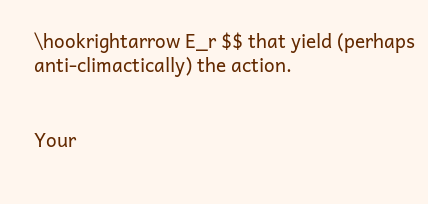\hookrightarrow E_r $$ that yield (perhaps anti-climactically) the action.


Your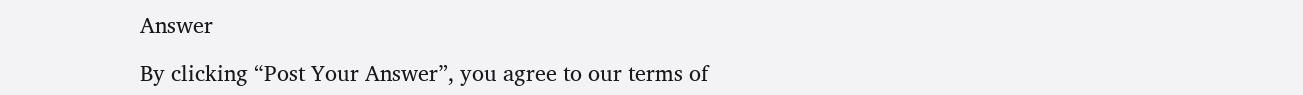Answer

By clicking “Post Your Answer”, you agree to our terms of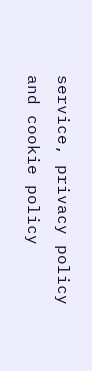service, privacy policy and cookie policy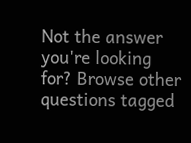Not the answer you're looking for? Browse other questions tagged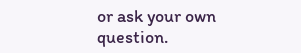or ask your own question.